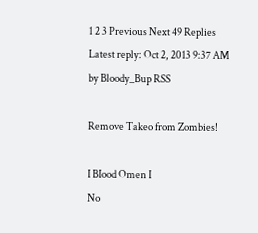1 2 3 Previous Next 49 Replies Latest reply: Oct 2, 2013 9:37 AM by Bloody_Bup RSS

Remove Takeo from Zombies!

I BIood Omen I
No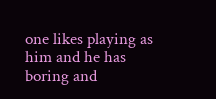one likes playing as him and he has boring and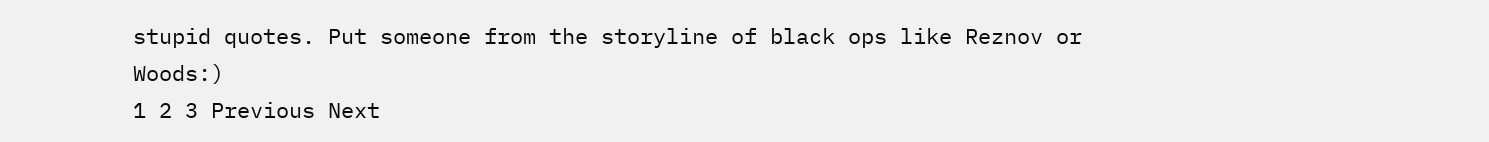stupid quotes. Put someone from the storyline of black ops like Reznov or Woods:)
1 2 3 Previous Next